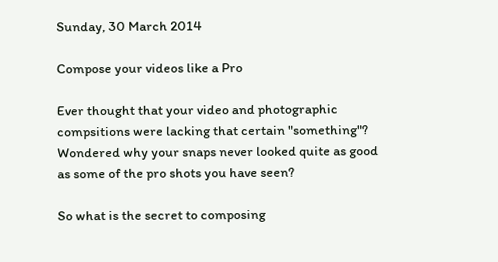Sunday, 30 March 2014

Compose your videos like a Pro

Ever thought that your video and photographic compsitions were lacking that certain "something"? Wondered why your snaps never looked quite as good as some of the pro shots you have seen?

So what is the secret to composing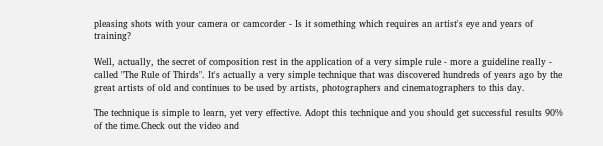pleasing shots with your camera or camcorder - Is it something which requires an artist's eye and years of training?

Well, actually, the secret of composition rest in the application of a very simple rule - more a guideline really - called "The Rule of Thirds". It's actually a very simple technique that was discovered hundreds of years ago by the great artists of old and continues to be used by artists, photographers and cinematographers to this day.

The technique is simple to learn, yet very effective. Adopt this technique and you should get successful results 90% of the time.Check out the video and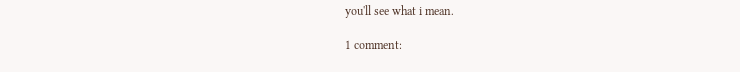you'll see what i mean.

1 comment: